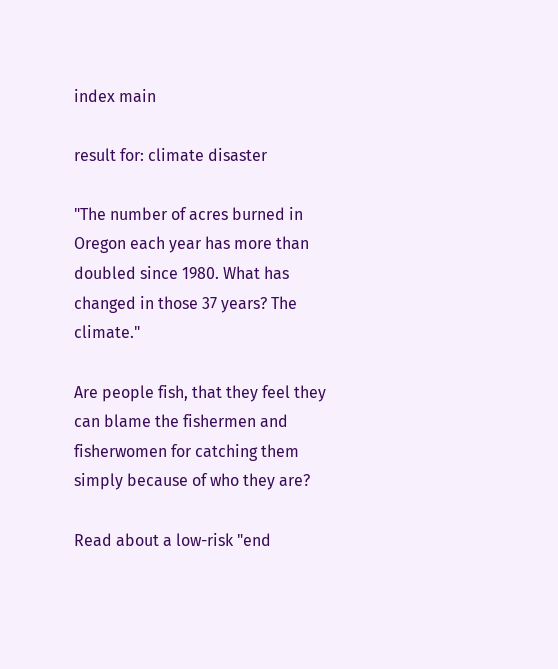index main

result for: climate disaster

"The number of acres burned in Oregon each year has more than doubled since 1980. What has changed in those 37 years? The climate."

Are people fish, that they feel they can blame the fishermen and fisherwomen for catching them simply because of who they are?

Read about a low-risk "end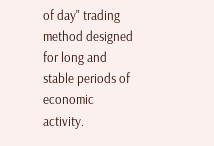of day" trading method designed for long and stable periods of economic activity.